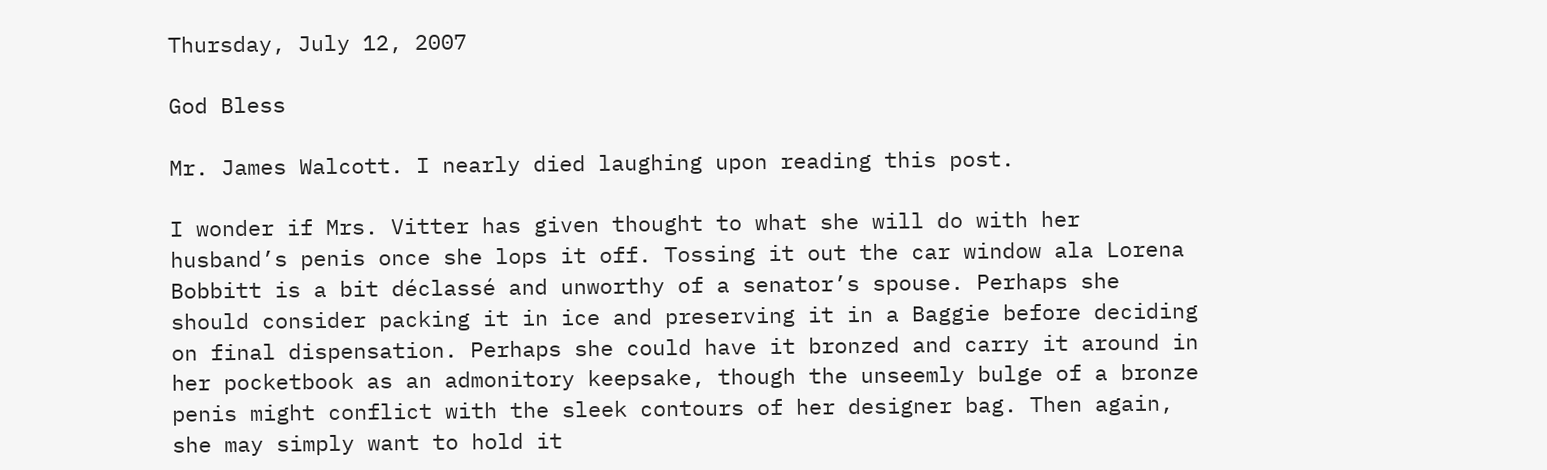Thursday, July 12, 2007

God Bless

Mr. James Walcott. I nearly died laughing upon reading this post.

I wonder if Mrs. Vitter has given thought to what she will do with her husband’s penis once she lops it off. Tossing it out the car window ala Lorena Bobbitt is a bit déclassé and unworthy of a senator’s spouse. Perhaps she should consider packing it in ice and preserving it in a Baggie before deciding on final dispensation. Perhaps she could have it bronzed and carry it around in her pocketbook as an admonitory keepsake, though the unseemly bulge of a bronze penis might conflict with the sleek contours of her designer bag. Then again, she may simply want to hold it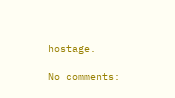hostage.

No comments: